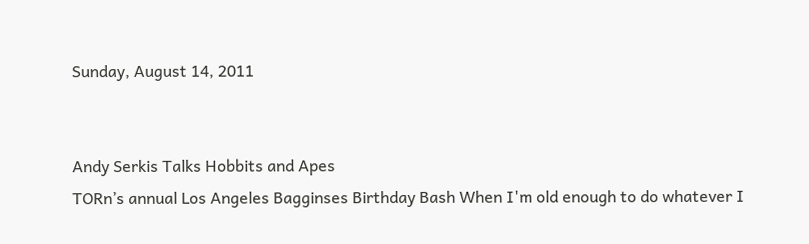Sunday, August 14, 2011


Andy Serkis Talks Hobbits and Apes
TORn’s annual Los Angeles Bagginses Birthday Bash When I'm old enough to do whatever I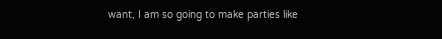want, I am so going to make parties like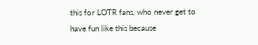this for LOTR fans, who never get to have fun like this because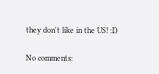they don't like in the US! :D

No comments: